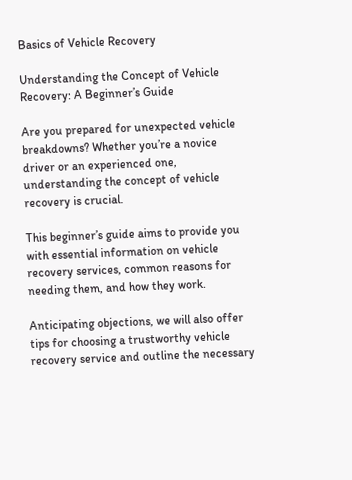Basics of Vehicle Recovery

Understanding the Concept of Vehicle Recovery: A Beginner’s Guide

Are you prepared for unexpected vehicle breakdowns? Whether you’re a novice driver or an experienced one, understanding the concept of vehicle recovery is crucial.

This beginner’s guide aims to provide you with essential information on vehicle recovery services, common reasons for needing them, and how they work.

Anticipating objections, we will also offer tips for choosing a trustworthy vehicle recovery service and outline the necessary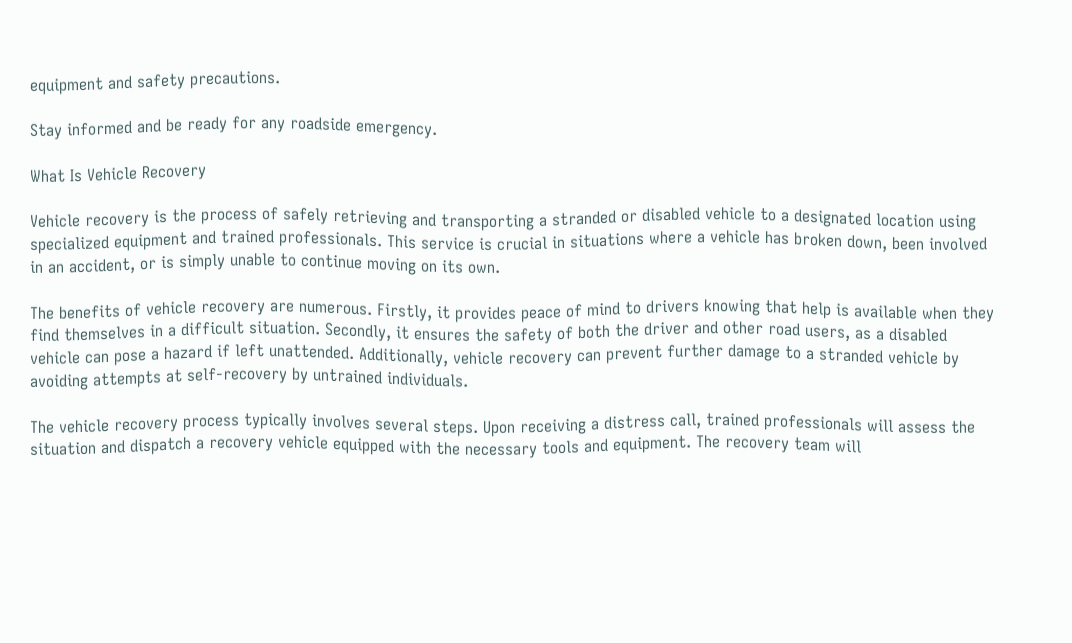equipment and safety precautions.

Stay informed and be ready for any roadside emergency.

What Is Vehicle Recovery

Vehicle recovery is the process of safely retrieving and transporting a stranded or disabled vehicle to a designated location using specialized equipment and trained professionals. This service is crucial in situations where a vehicle has broken down, been involved in an accident, or is simply unable to continue moving on its own.

The benefits of vehicle recovery are numerous. Firstly, it provides peace of mind to drivers knowing that help is available when they find themselves in a difficult situation. Secondly, it ensures the safety of both the driver and other road users, as a disabled vehicle can pose a hazard if left unattended. Additionally, vehicle recovery can prevent further damage to a stranded vehicle by avoiding attempts at self-recovery by untrained individuals.

The vehicle recovery process typically involves several steps. Upon receiving a distress call, trained professionals will assess the situation and dispatch a recovery vehicle equipped with the necessary tools and equipment. The recovery team will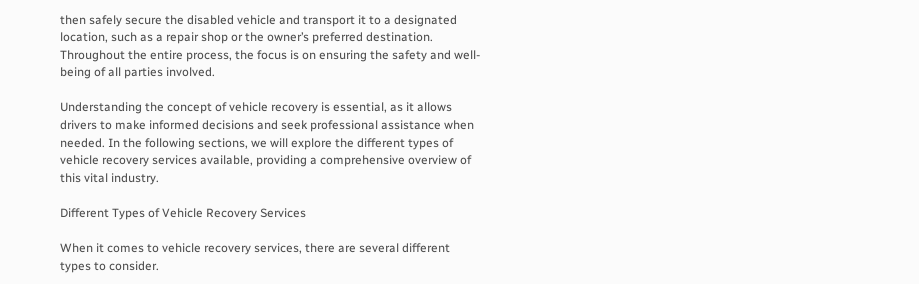then safely secure the disabled vehicle and transport it to a designated location, such as a repair shop or the owner’s preferred destination. Throughout the entire process, the focus is on ensuring the safety and well-being of all parties involved.

Understanding the concept of vehicle recovery is essential, as it allows drivers to make informed decisions and seek professional assistance when needed. In the following sections, we will explore the different types of vehicle recovery services available, providing a comprehensive overview of this vital industry.

Different Types of Vehicle Recovery Services

When it comes to vehicle recovery services, there are several different types to consider.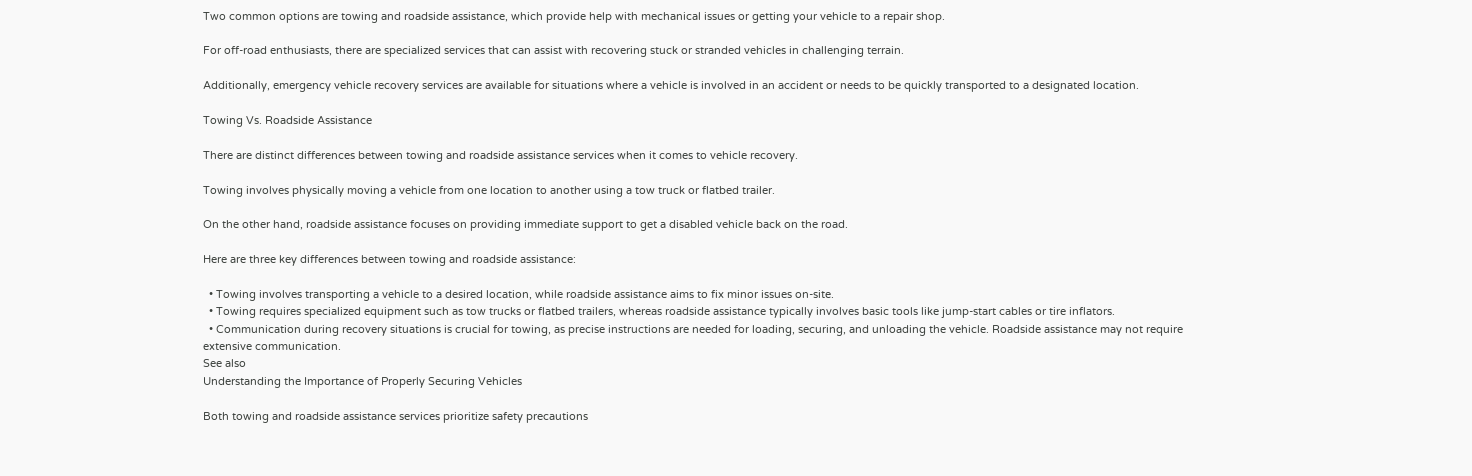Two common options are towing and roadside assistance, which provide help with mechanical issues or getting your vehicle to a repair shop.

For off-road enthusiasts, there are specialized services that can assist with recovering stuck or stranded vehicles in challenging terrain.

Additionally, emergency vehicle recovery services are available for situations where a vehicle is involved in an accident or needs to be quickly transported to a designated location.

Towing Vs. Roadside Assistance

There are distinct differences between towing and roadside assistance services when it comes to vehicle recovery.

Towing involves physically moving a vehicle from one location to another using a tow truck or flatbed trailer.

On the other hand, roadside assistance focuses on providing immediate support to get a disabled vehicle back on the road.

Here are three key differences between towing and roadside assistance:

  • Towing involves transporting a vehicle to a desired location, while roadside assistance aims to fix minor issues on-site.
  • Towing requires specialized equipment such as tow trucks or flatbed trailers, whereas roadside assistance typically involves basic tools like jump-start cables or tire inflators.
  • Communication during recovery situations is crucial for towing, as precise instructions are needed for loading, securing, and unloading the vehicle. Roadside assistance may not require extensive communication.
See also
Understanding the Importance of Properly Securing Vehicles

Both towing and roadside assistance services prioritize safety precautions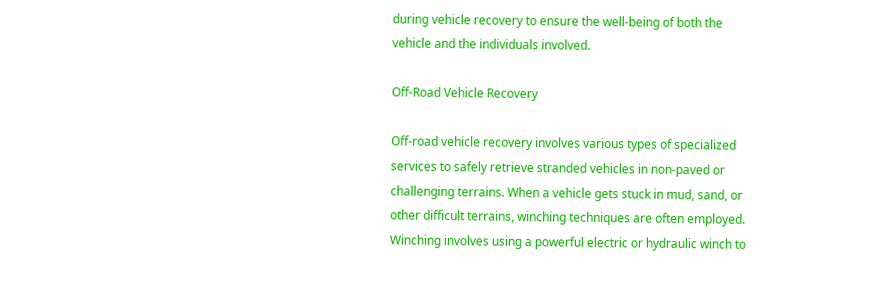during vehicle recovery to ensure the well-being of both the vehicle and the individuals involved.

Off-Road Vehicle Recovery

Off-road vehicle recovery involves various types of specialized services to safely retrieve stranded vehicles in non-paved or challenging terrains. When a vehicle gets stuck in mud, sand, or other difficult terrains, winching techniques are often employed. Winching involves using a powerful electric or hydraulic winch to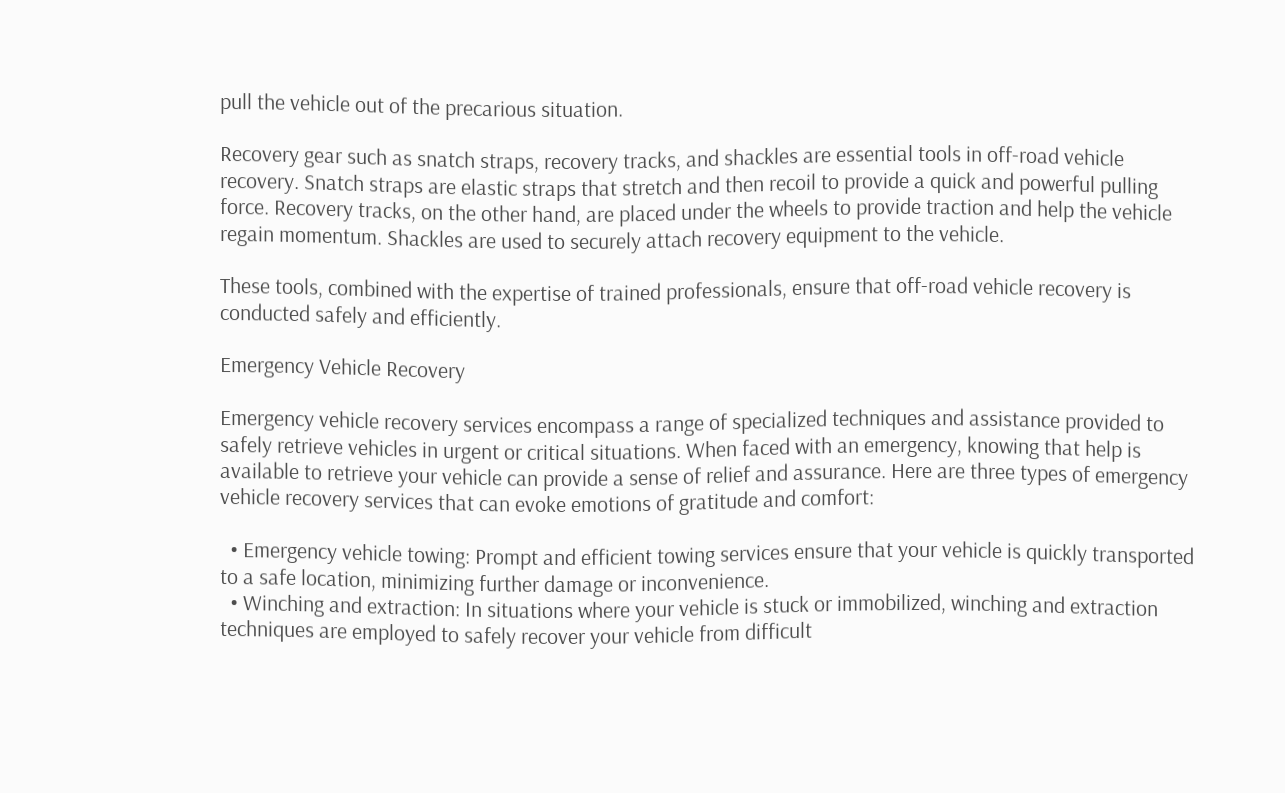pull the vehicle out of the precarious situation.

Recovery gear such as snatch straps, recovery tracks, and shackles are essential tools in off-road vehicle recovery. Snatch straps are elastic straps that stretch and then recoil to provide a quick and powerful pulling force. Recovery tracks, on the other hand, are placed under the wheels to provide traction and help the vehicle regain momentum. Shackles are used to securely attach recovery equipment to the vehicle.

These tools, combined with the expertise of trained professionals, ensure that off-road vehicle recovery is conducted safely and efficiently.

Emergency Vehicle Recovery

Emergency vehicle recovery services encompass a range of specialized techniques and assistance provided to safely retrieve vehicles in urgent or critical situations. When faced with an emergency, knowing that help is available to retrieve your vehicle can provide a sense of relief and assurance. Here are three types of emergency vehicle recovery services that can evoke emotions of gratitude and comfort:

  • Emergency vehicle towing: Prompt and efficient towing services ensure that your vehicle is quickly transported to a safe location, minimizing further damage or inconvenience.
  • Winching and extraction: In situations where your vehicle is stuck or immobilized, winching and extraction techniques are employed to safely recover your vehicle from difficult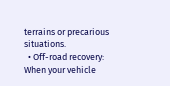terrains or precarious situations.
  • Off-road recovery: When your vehicle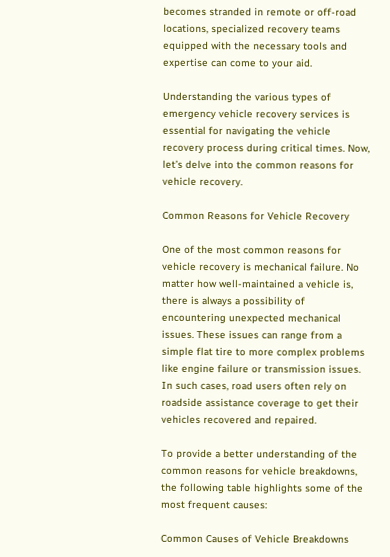becomes stranded in remote or off-road locations, specialized recovery teams equipped with the necessary tools and expertise can come to your aid.

Understanding the various types of emergency vehicle recovery services is essential for navigating the vehicle recovery process during critical times. Now, let’s delve into the common reasons for vehicle recovery.

Common Reasons for Vehicle Recovery

One of the most common reasons for vehicle recovery is mechanical failure. No matter how well-maintained a vehicle is, there is always a possibility of encountering unexpected mechanical issues. These issues can range from a simple flat tire to more complex problems like engine failure or transmission issues. In such cases, road users often rely on roadside assistance coverage to get their vehicles recovered and repaired.

To provide a better understanding of the common reasons for vehicle breakdowns, the following table highlights some of the most frequent causes:

Common Causes of Vehicle Breakdowns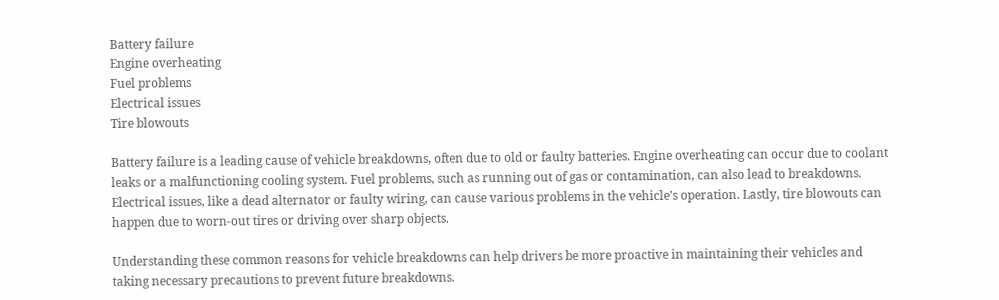Battery failure
Engine overheating
Fuel problems
Electrical issues
Tire blowouts

Battery failure is a leading cause of vehicle breakdowns, often due to old or faulty batteries. Engine overheating can occur due to coolant leaks or a malfunctioning cooling system. Fuel problems, such as running out of gas or contamination, can also lead to breakdowns. Electrical issues, like a dead alternator or faulty wiring, can cause various problems in the vehicle’s operation. Lastly, tire blowouts can happen due to worn-out tires or driving over sharp objects.

Understanding these common reasons for vehicle breakdowns can help drivers be more proactive in maintaining their vehicles and taking necessary precautions to prevent future breakdowns.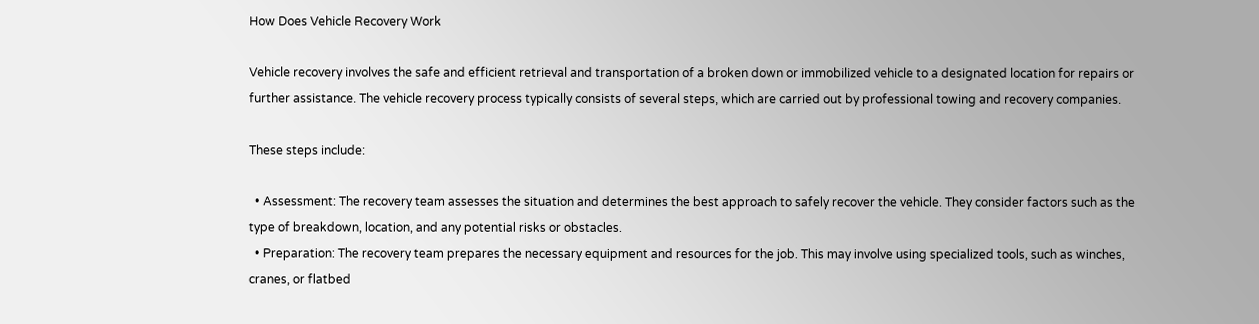How Does Vehicle Recovery Work

Vehicle recovery involves the safe and efficient retrieval and transportation of a broken down or immobilized vehicle to a designated location for repairs or further assistance. The vehicle recovery process typically consists of several steps, which are carried out by professional towing and recovery companies.

These steps include:

  • Assessment: The recovery team assesses the situation and determines the best approach to safely recover the vehicle. They consider factors such as the type of breakdown, location, and any potential risks or obstacles.
  • Preparation: The recovery team prepares the necessary equipment and resources for the job. This may involve using specialized tools, such as winches, cranes, or flatbed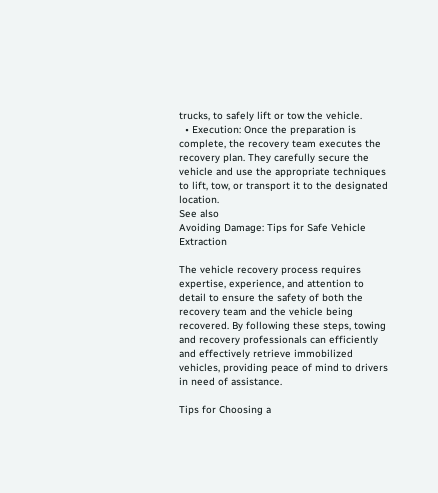trucks, to safely lift or tow the vehicle.
  • Execution: Once the preparation is complete, the recovery team executes the recovery plan. They carefully secure the vehicle and use the appropriate techniques to lift, tow, or transport it to the designated location.
See also
Avoiding Damage: Tips for Safe Vehicle Extraction

The vehicle recovery process requires expertise, experience, and attention to detail to ensure the safety of both the recovery team and the vehicle being recovered. By following these steps, towing and recovery professionals can efficiently and effectively retrieve immobilized vehicles, providing peace of mind to drivers in need of assistance.

Tips for Choosing a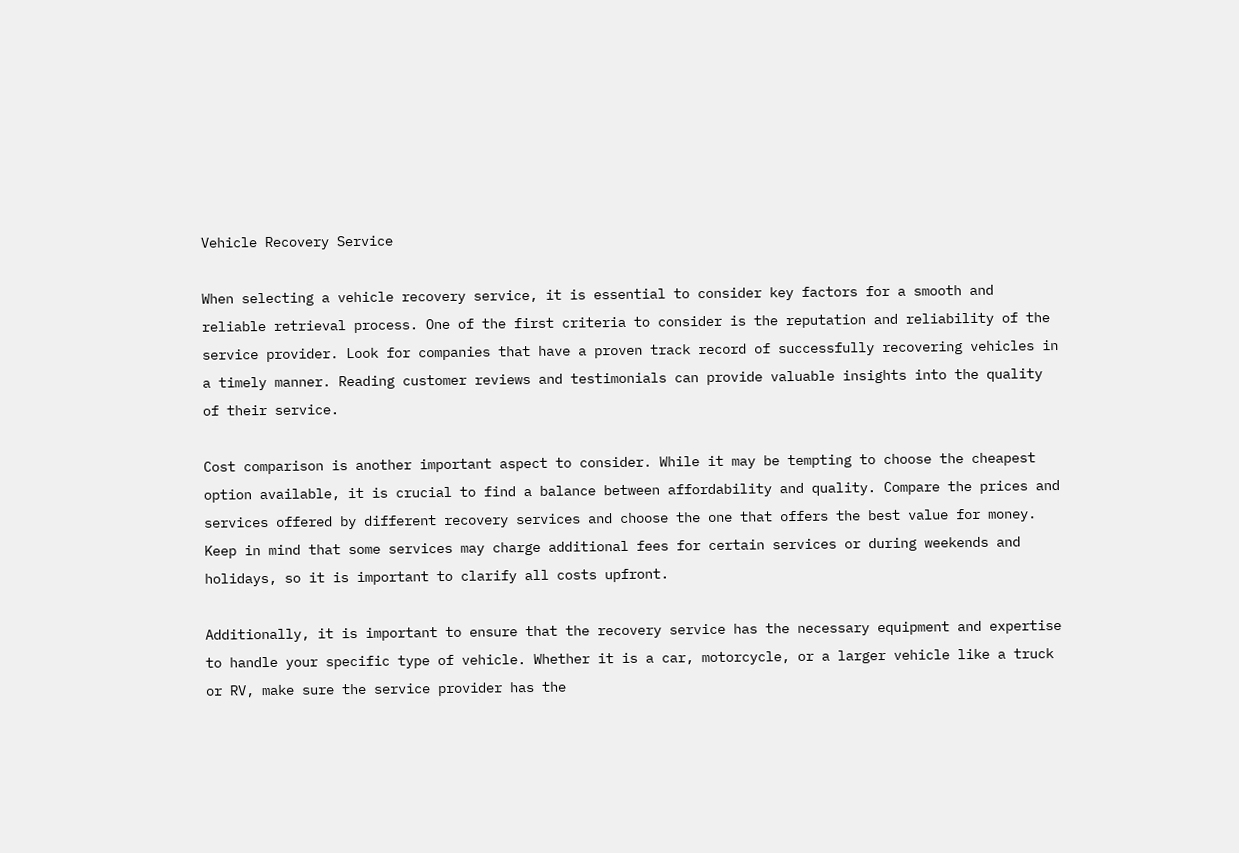Vehicle Recovery Service

When selecting a vehicle recovery service, it is essential to consider key factors for a smooth and reliable retrieval process. One of the first criteria to consider is the reputation and reliability of the service provider. Look for companies that have a proven track record of successfully recovering vehicles in a timely manner. Reading customer reviews and testimonials can provide valuable insights into the quality of their service.

Cost comparison is another important aspect to consider. While it may be tempting to choose the cheapest option available, it is crucial to find a balance between affordability and quality. Compare the prices and services offered by different recovery services and choose the one that offers the best value for money. Keep in mind that some services may charge additional fees for certain services or during weekends and holidays, so it is important to clarify all costs upfront.

Additionally, it is important to ensure that the recovery service has the necessary equipment and expertise to handle your specific type of vehicle. Whether it is a car, motorcycle, or a larger vehicle like a truck or RV, make sure the service provider has the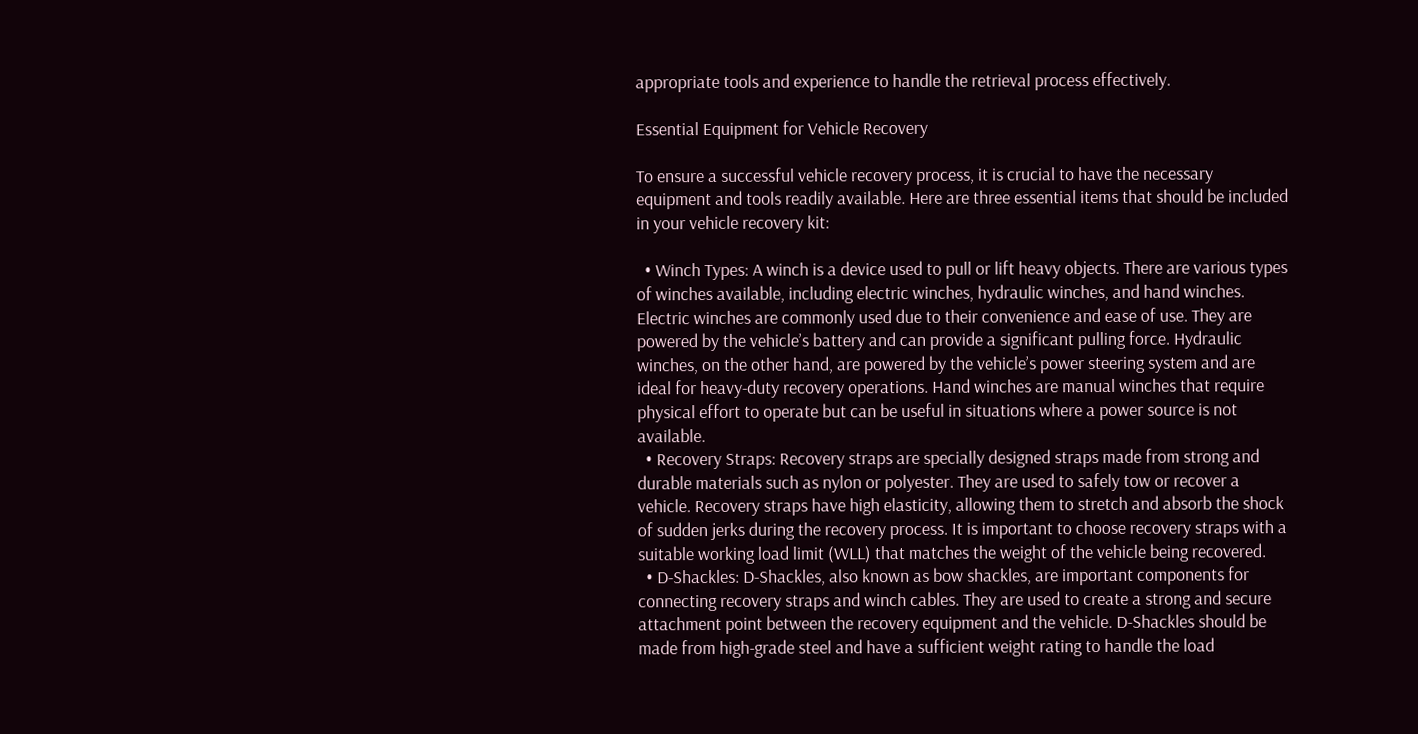appropriate tools and experience to handle the retrieval process effectively.

Essential Equipment for Vehicle Recovery

To ensure a successful vehicle recovery process, it is crucial to have the necessary equipment and tools readily available. Here are three essential items that should be included in your vehicle recovery kit:

  • Winch Types: A winch is a device used to pull or lift heavy objects. There are various types of winches available, including electric winches, hydraulic winches, and hand winches. Electric winches are commonly used due to their convenience and ease of use. They are powered by the vehicle’s battery and can provide a significant pulling force. Hydraulic winches, on the other hand, are powered by the vehicle’s power steering system and are ideal for heavy-duty recovery operations. Hand winches are manual winches that require physical effort to operate but can be useful in situations where a power source is not available.
  • Recovery Straps: Recovery straps are specially designed straps made from strong and durable materials such as nylon or polyester. They are used to safely tow or recover a vehicle. Recovery straps have high elasticity, allowing them to stretch and absorb the shock of sudden jerks during the recovery process. It is important to choose recovery straps with a suitable working load limit (WLL) that matches the weight of the vehicle being recovered.
  • D-Shackles: D-Shackles, also known as bow shackles, are important components for connecting recovery straps and winch cables. They are used to create a strong and secure attachment point between the recovery equipment and the vehicle. D-Shackles should be made from high-grade steel and have a sufficient weight rating to handle the load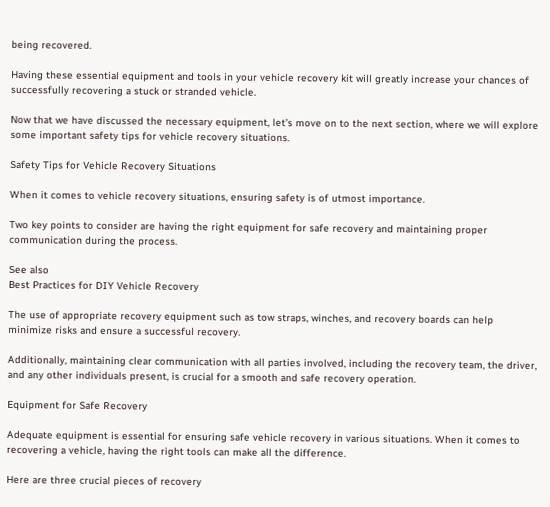being recovered.

Having these essential equipment and tools in your vehicle recovery kit will greatly increase your chances of successfully recovering a stuck or stranded vehicle.

Now that we have discussed the necessary equipment, let’s move on to the next section, where we will explore some important safety tips for vehicle recovery situations.

Safety Tips for Vehicle Recovery Situations

When it comes to vehicle recovery situations, ensuring safety is of utmost importance.

Two key points to consider are having the right equipment for safe recovery and maintaining proper communication during the process.

See also
Best Practices for DIY Vehicle Recovery

The use of appropriate recovery equipment such as tow straps, winches, and recovery boards can help minimize risks and ensure a successful recovery.

Additionally, maintaining clear communication with all parties involved, including the recovery team, the driver, and any other individuals present, is crucial for a smooth and safe recovery operation.

Equipment for Safe Recovery

Adequate equipment is essential for ensuring safe vehicle recovery in various situations. When it comes to recovering a vehicle, having the right tools can make all the difference.

Here are three crucial pieces of recovery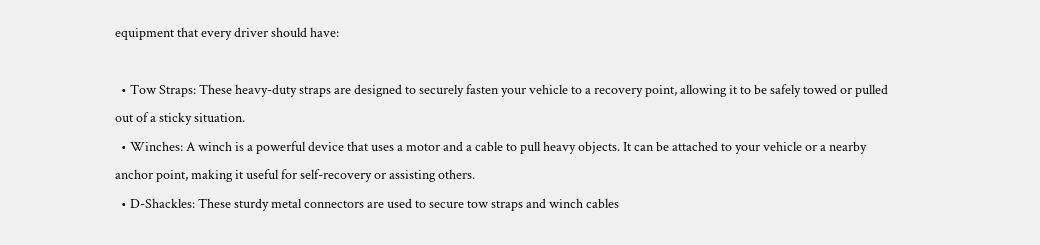equipment that every driver should have:

  • Tow Straps: These heavy-duty straps are designed to securely fasten your vehicle to a recovery point, allowing it to be safely towed or pulled out of a sticky situation.
  • Winches: A winch is a powerful device that uses a motor and a cable to pull heavy objects. It can be attached to your vehicle or a nearby anchor point, making it useful for self-recovery or assisting others.
  • D-Shackles: These sturdy metal connectors are used to secure tow straps and winch cables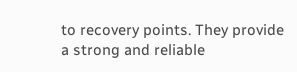to recovery points. They provide a strong and reliable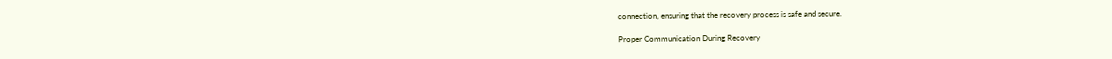connection, ensuring that the recovery process is safe and secure.

Proper Communication During Recovery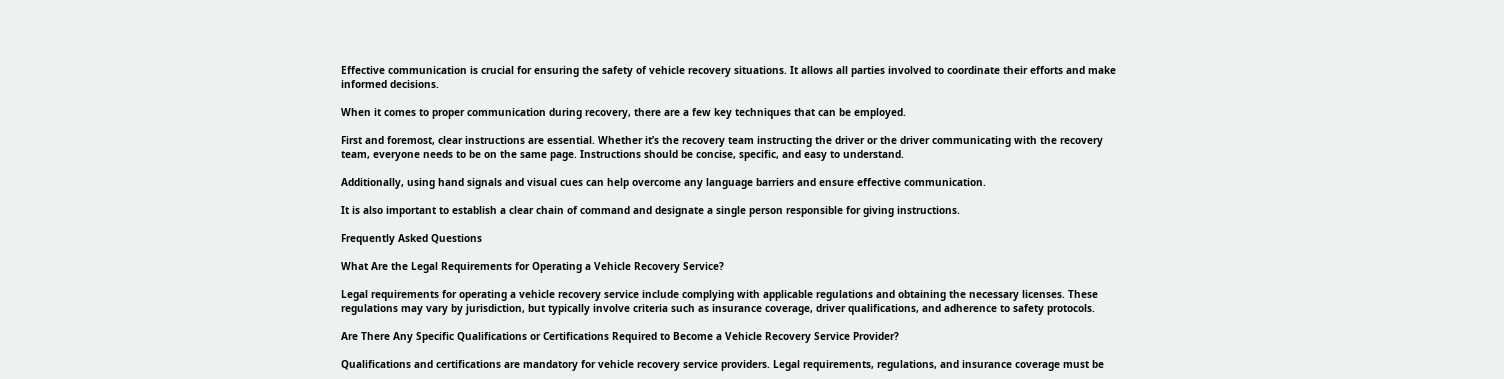Effective communication is crucial for ensuring the safety of vehicle recovery situations. It allows all parties involved to coordinate their efforts and make informed decisions.

When it comes to proper communication during recovery, there are a few key techniques that can be employed.

First and foremost, clear instructions are essential. Whether it’s the recovery team instructing the driver or the driver communicating with the recovery team, everyone needs to be on the same page. Instructions should be concise, specific, and easy to understand.

Additionally, using hand signals and visual cues can help overcome any language barriers and ensure effective communication.

It is also important to establish a clear chain of command and designate a single person responsible for giving instructions.

Frequently Asked Questions

What Are the Legal Requirements for Operating a Vehicle Recovery Service?

Legal requirements for operating a vehicle recovery service include complying with applicable regulations and obtaining the necessary licenses. These regulations may vary by jurisdiction, but typically involve criteria such as insurance coverage, driver qualifications, and adherence to safety protocols.

Are There Any Specific Qualifications or Certifications Required to Become a Vehicle Recovery Service Provider?

Qualifications and certifications are mandatory for vehicle recovery service providers. Legal requirements, regulations, and insurance coverage must be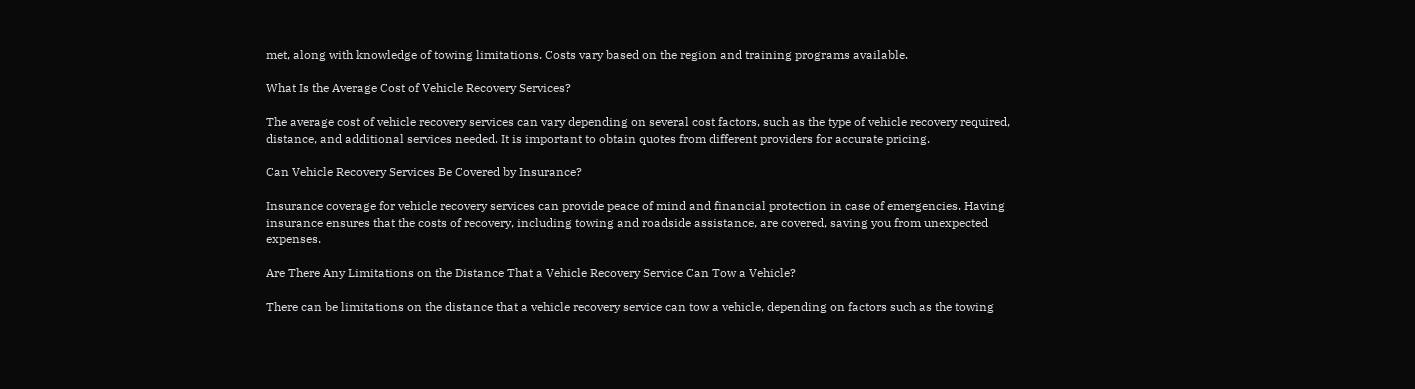met, along with knowledge of towing limitations. Costs vary based on the region and training programs available.

What Is the Average Cost of Vehicle Recovery Services?

The average cost of vehicle recovery services can vary depending on several cost factors, such as the type of vehicle recovery required, distance, and additional services needed. It is important to obtain quotes from different providers for accurate pricing.

Can Vehicle Recovery Services Be Covered by Insurance?

Insurance coverage for vehicle recovery services can provide peace of mind and financial protection in case of emergencies. Having insurance ensures that the costs of recovery, including towing and roadside assistance, are covered, saving you from unexpected expenses.

Are There Any Limitations on the Distance That a Vehicle Recovery Service Can Tow a Vehicle?

There can be limitations on the distance that a vehicle recovery service can tow a vehicle, depending on factors such as the towing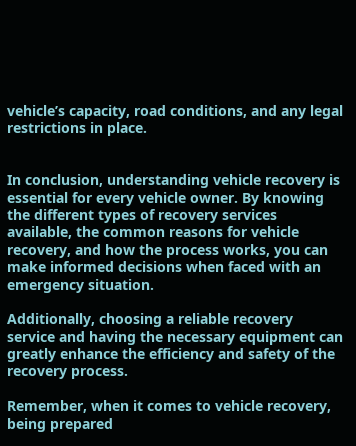vehicle’s capacity, road conditions, and any legal restrictions in place.


In conclusion, understanding vehicle recovery is essential for every vehicle owner. By knowing the different types of recovery services available, the common reasons for vehicle recovery, and how the process works, you can make informed decisions when faced with an emergency situation.

Additionally, choosing a reliable recovery service and having the necessary equipment can greatly enhance the efficiency and safety of the recovery process.

Remember, when it comes to vehicle recovery, being prepared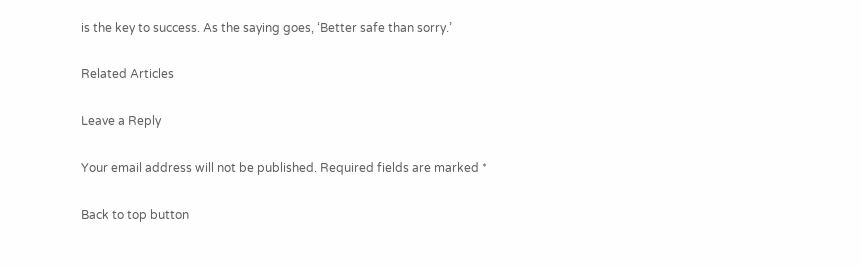is the key to success. As the saying goes, ‘Better safe than sorry.’

Related Articles

Leave a Reply

Your email address will not be published. Required fields are marked *

Back to top button